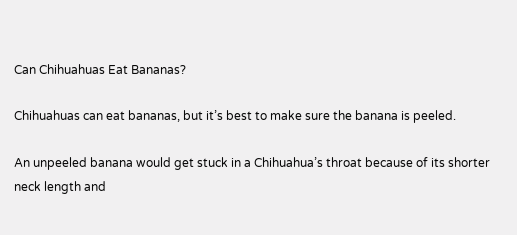Can Chihuahuas Eat Bananas?

Chihuahuas can eat bananas, but it’s best to make sure the banana is peeled.

An unpeeled banana would get stuck in a Chihuahua’s throat because of its shorter neck length and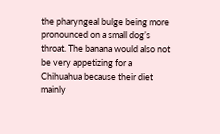the pharyngeal bulge being more pronounced on a small dog’s throat. The banana would also not be very appetizing for a Chihuahua because their diet mainly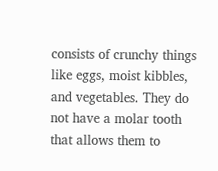consists of crunchy things like eggs, moist kibbles, and vegetables. They do not have a molar tooth that allows them to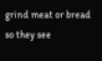grind meat or bread so they see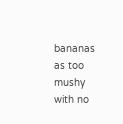bananas as too mushy with no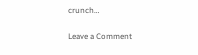crunch…

Leave a Comment